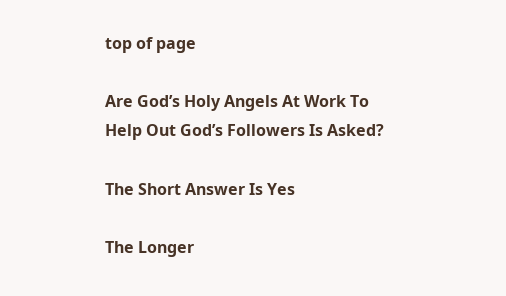top of page

Are God’s Holy Angels At Work To Help Out God’s Followers Is Asked?

The Short Answer Is Yes

The Longer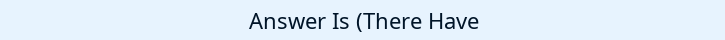Answer Is (There Have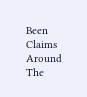Been Claims Around The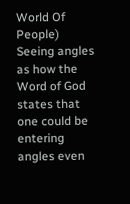World Of People) Seeing angles as how the Word of God states that one could be entering angles even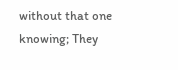without that one knowing; They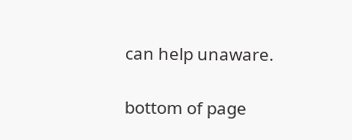can help unaware.

bottom of page